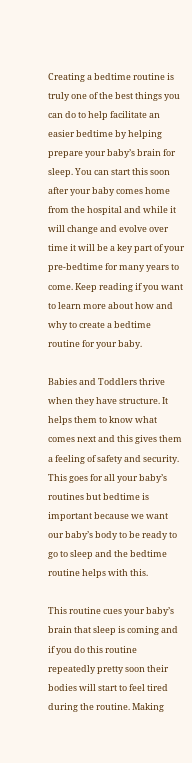Creating a bedtime routine is truly one of the best things you can do to help facilitate an easier bedtime by helping prepare your baby’s brain for sleep. You can start this soon after your baby comes home from the hospital and while it will change and evolve over time it will be a key part of your pre-bedtime for many years to come. Keep reading if you want to learn more about how and why to create a bedtime routine for your baby.

Babies and Toddlers thrive when they have structure. It helps them to know what comes next and this gives them a feeling of safety and security. This goes for all your baby’s routines but bedtime is important because we want our baby’s body to be ready to go to sleep and the bedtime routine helps with this.

This routine cues your baby’s brain that sleep is coming and if you do this routine repeatedly pretty soon their bodies will start to feel tired during the routine. Making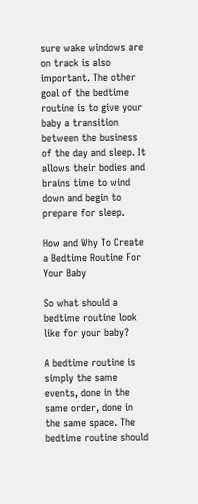sure wake windows are on track is also important. The other goal of the bedtime routine is to give your baby a transition between the business of the day and sleep. It allows their bodies and brains time to wind down and begin to prepare for sleep.

How and Why To Create a Bedtime Routine For Your Baby

So what should a bedtime routine look like for your baby?

A bedtime routine is simply the same events, done in the same order, done in the same space. The bedtime routine should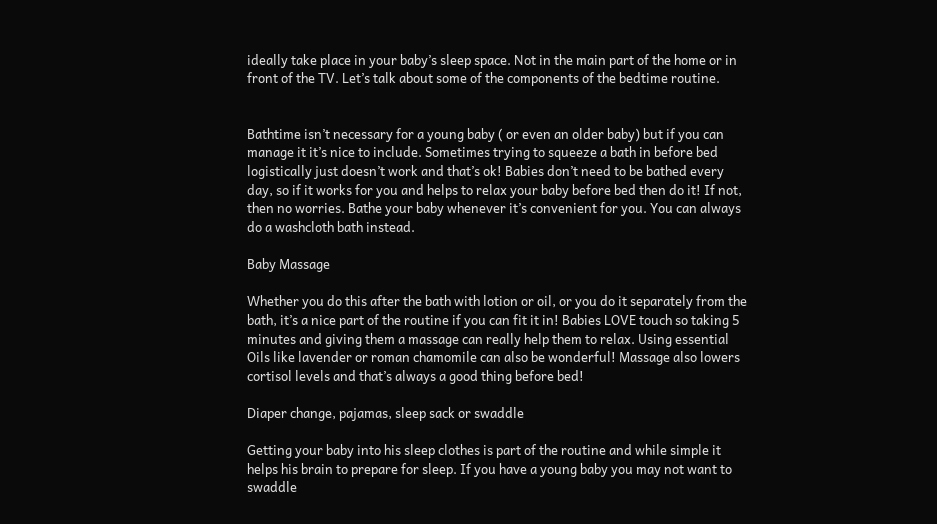ideally take place in your baby’s sleep space. Not in the main part of the home or in front of the TV. Let’s talk about some of the components of the bedtime routine.


Bathtime isn’t necessary for a young baby ( or even an older baby) but if you can manage it it’s nice to include. Sometimes trying to squeeze a bath in before bed logistically just doesn’t work and that’s ok! Babies don’t need to be bathed every day, so if it works for you and helps to relax your baby before bed then do it! If not, then no worries. Bathe your baby whenever it’s convenient for you. You can always do a washcloth bath instead.

Baby Massage

Whether you do this after the bath with lotion or oil, or you do it separately from the bath, it’s a nice part of the routine if you can fit it in! Babies LOVE touch so taking 5 minutes and giving them a massage can really help them to relax. Using essential Oils like lavender or roman chamomile can also be wonderful! Massage also lowers cortisol levels and that’s always a good thing before bed!

Diaper change, pajamas, sleep sack or swaddle

Getting your baby into his sleep clothes is part of the routine and while simple it helps his brain to prepare for sleep. If you have a young baby you may not want to swaddle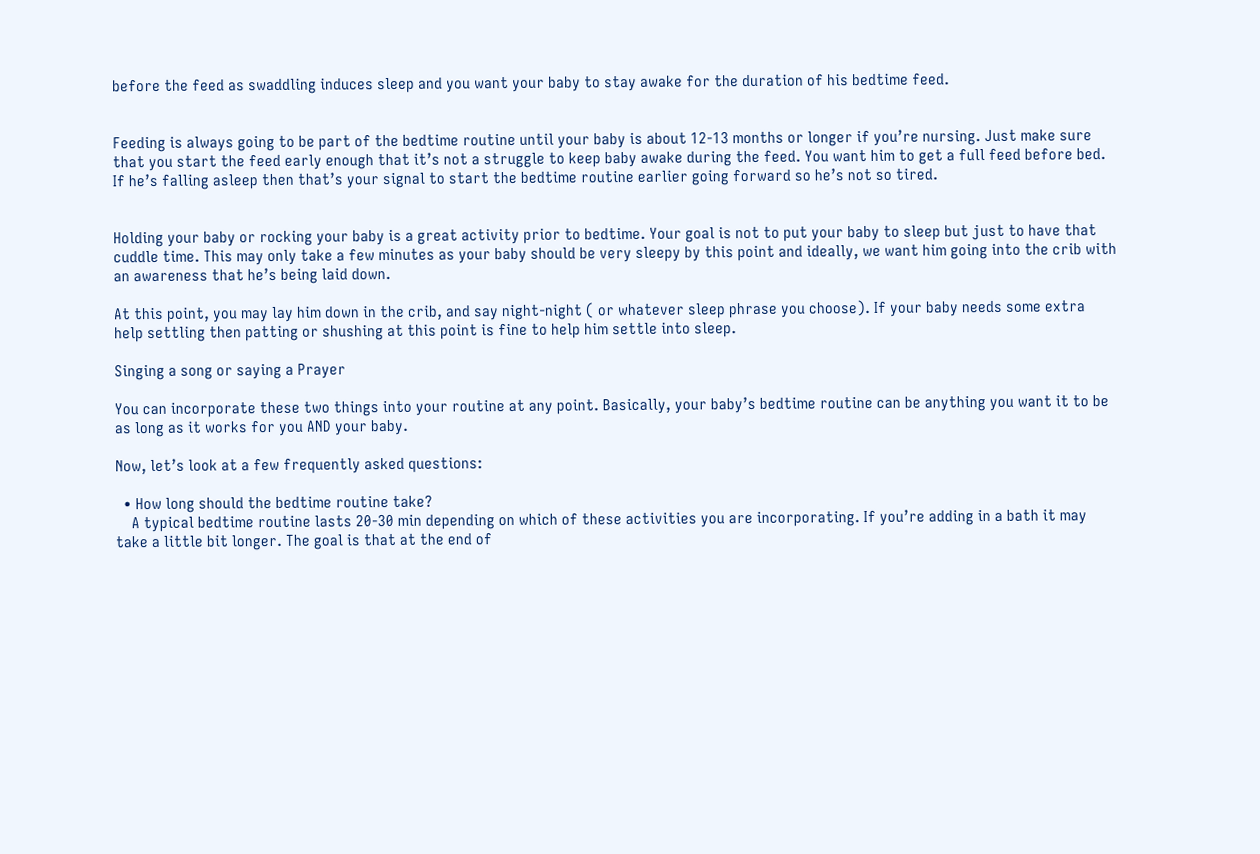before the feed as swaddling induces sleep and you want your baby to stay awake for the duration of his bedtime feed.


Feeding is always going to be part of the bedtime routine until your baby is about 12-13 months or longer if you’re nursing. Just make sure that you start the feed early enough that it’s not a struggle to keep baby awake during the feed. You want him to get a full feed before bed. If he’s falling asleep then that’s your signal to start the bedtime routine earlier going forward so he’s not so tired.


Holding your baby or rocking your baby is a great activity prior to bedtime. Your goal is not to put your baby to sleep but just to have that cuddle time. This may only take a few minutes as your baby should be very sleepy by this point and ideally, we want him going into the crib with an awareness that he’s being laid down.

At this point, you may lay him down in the crib, and say night-night ( or whatever sleep phrase you choose). If your baby needs some extra help settling then patting or shushing at this point is fine to help him settle into sleep.

Singing a song or saying a Prayer

You can incorporate these two things into your routine at any point. Basically, your baby’s bedtime routine can be anything you want it to be as long as it works for you AND your baby.

Now, let’s look at a few frequently asked questions:

  • How long should the bedtime routine take?
    A typical bedtime routine lasts 20-30 min depending on which of these activities you are incorporating. If you’re adding in a bath it may take a little bit longer. The goal is that at the end of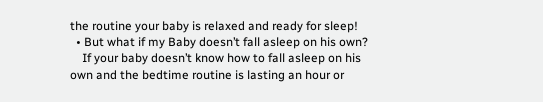the routine your baby is relaxed and ready for sleep!
  • But what if my Baby doesn’t fall asleep on his own?
    If your baby doesn’t know how to fall asleep on his own and the bedtime routine is lasting an hour or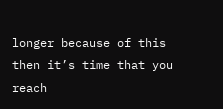longer because of this then it’s time that you reach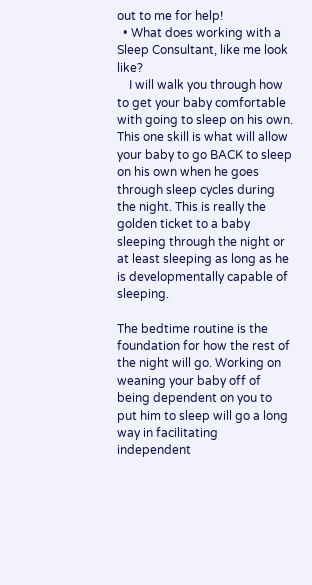out to me for help!
  • What does working with a Sleep Consultant, like me look like?
    I will walk you through how to get your baby comfortable with going to sleep on his own. This one skill is what will allow your baby to go BACK to sleep on his own when he goes through sleep cycles during the night. This is really the golden ticket to a baby sleeping through the night or at least sleeping as long as he is developmentally capable of sleeping.

The bedtime routine is the foundation for how the rest of the night will go. Working on weaning your baby off of being dependent on you to put him to sleep will go a long way in facilitating independent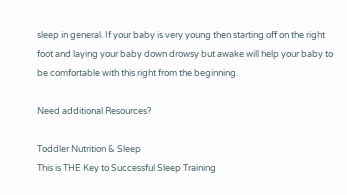sleep in general. If your baby is very young then starting off on the right foot and laying your baby down drowsy but awake will help your baby to be comfortable with this right from the beginning.

Need additional Resources?

Toddler Nutrition & Sleep
This is THE Key to Successful Sleep Training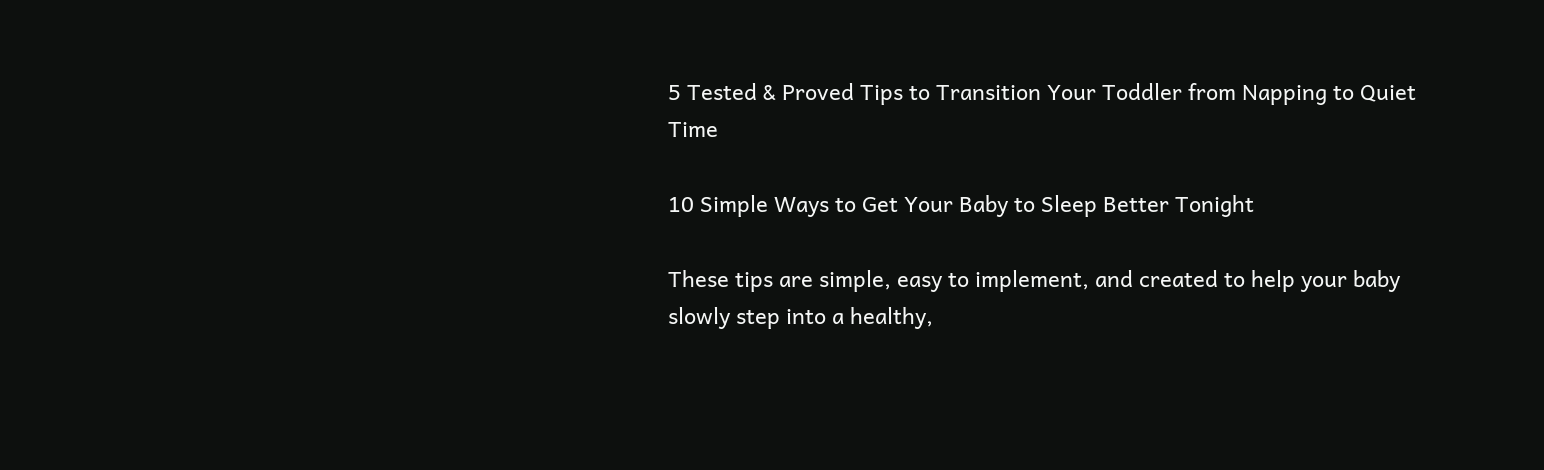5 Tested & Proved Tips to Transition Your Toddler from Napping to Quiet Time

10 Simple Ways to Get Your Baby to Sleep Better Tonight

These tips are simple, easy to implement, and created to help your baby slowly step into a healthy,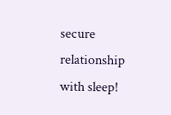secure relationship with sleep!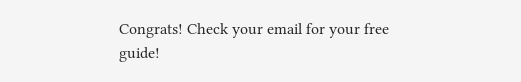Congrats! Check your email for your free guide!